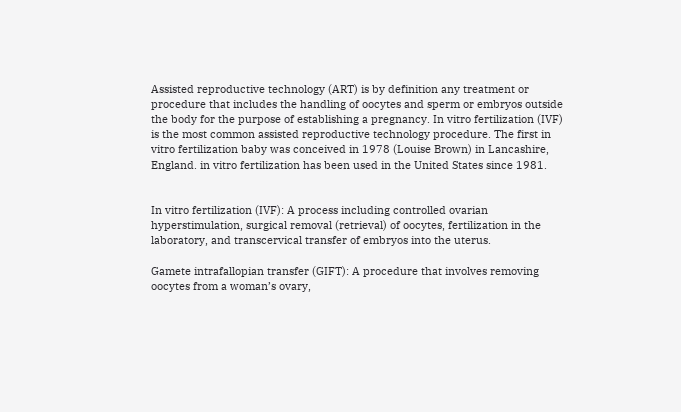Assisted reproductive technology (ART) is by definition any treatment or procedure that includes the handling of oocytes and sperm or embryos outside the body for the purpose of establishing a pregnancy. In vitro fertilization (IVF) is the most common assisted reproductive technology procedure. The first in vitro fertilization baby was conceived in 1978 (Louise Brown) in Lancashire, England. in vitro fertilization has been used in the United States since 1981.


In vitro fertilization (IVF): A process including controlled ovarian hyperstimulation, surgical removal (retrieval) of oocytes, fertilization in the laboratory, and transcervical transfer of embryos into the uterus.

Gamete intrafallopian transfer (GIFT): A procedure that involves removing oocytes from a woman’s ovary,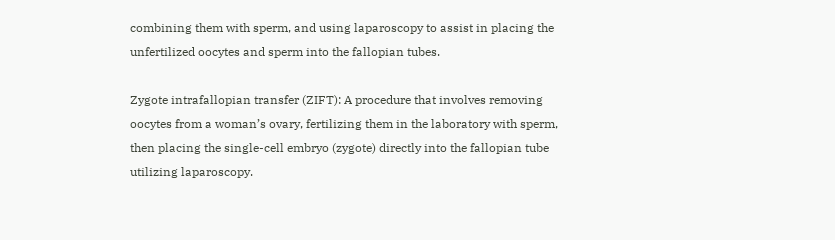combining them with sperm, and using laparoscopy to assist in placing the unfertilized oocytes and sperm into the fallopian tubes.

Zygote intrafallopian transfer (ZIFT): A procedure that involves removing oocytes from a woman’s ovary, fertilizing them in the laboratory with sperm, then placing the single-cell embryo (zygote) directly into the fallopian tube utilizing laparoscopy.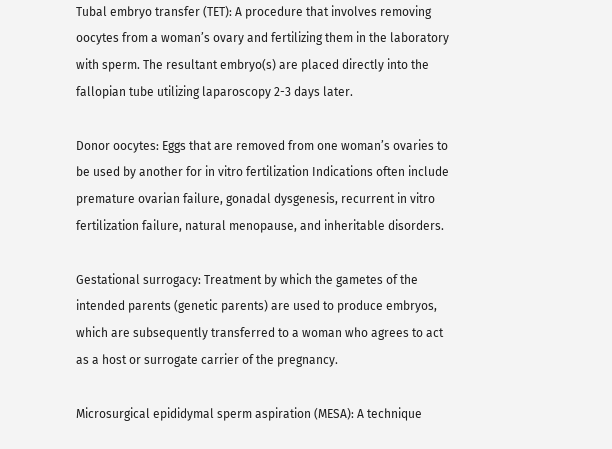Tubal embryo transfer (TET): A procedure that involves removing oocytes from a woman’s ovary and fertilizing them in the laboratory with sperm. The resultant embryo(s) are placed directly into the fallopian tube utilizing laparoscopy 2-3 days later.

Donor oocytes: Eggs that are removed from one woman’s ovaries to be used by another for in vitro fertilization Indications often include premature ovarian failure, gonadal dysgenesis, recurrent in vitro fertilization failure, natural menopause, and inheritable disorders.

Gestational surrogacy: Treatment by which the gametes of the intended parents (genetic parents) are used to produce embryos, which are subsequently transferred to a woman who agrees to act as a host or surrogate carrier of the pregnancy.

Microsurgical epididymal sperm aspiration (MESA): A technique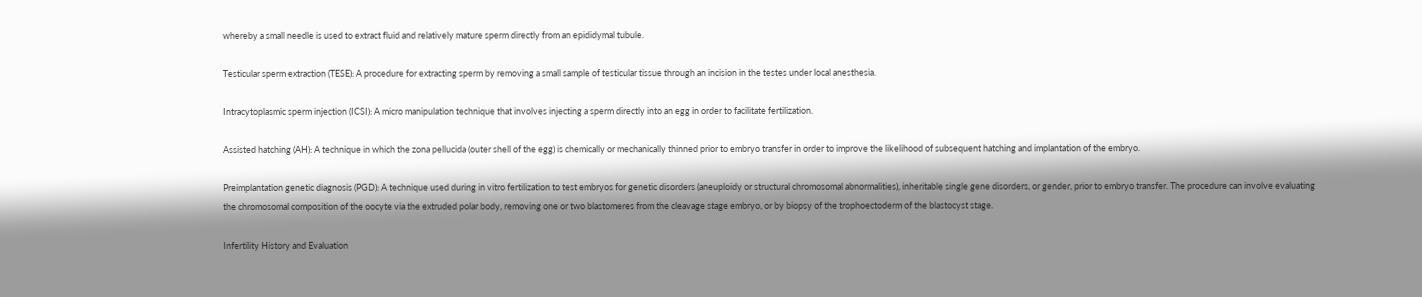whereby a small needle is used to extract fluid and relatively mature sperm directly from an epididymal tubule.

Testicular sperm extraction (TESE): A procedure for extracting sperm by removing a small sample of testicular tissue through an incision in the testes under local anesthesia.

Intracytoplasmic sperm injection (ICSI): A micro manipulation technique that involves injecting a sperm directly into an egg in order to facilitate fertilization.

Assisted hatching (AH): A technique in which the zona pellucida (outer shell of the egg) is chemically or mechanically thinned prior to embryo transfer in order to improve the likelihood of subsequent hatching and implantation of the embryo.

Preimplantation genetic diagnosis (PGD): A technique used during in vitro fertilization to test embryos for genetic disorders (aneuploidy or structural chromosomal abnormalities), inheritable single gene disorders, or gender, prior to embryo transfer. The procedure can involve evaluating the chromosomal composition of the oocyte via the extruded polar body, removing one or two blastomeres from the cleavage stage embryo, or by biopsy of the trophoectoderm of the blastocyst stage.

Infertility History and Evaluation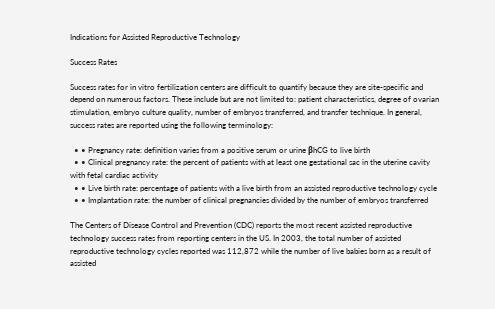Indications for Assisted Reproductive Technology

Success Rates

Success rates for in vitro fertilization centers are difficult to quantify because they are site-specific and depend on numerous factors. These include but are not limited to: patient characteristics, degree of ovarian stimulation, embryo culture quality, number of embryos transferred, and transfer technique. In general, success rates are reported using the following terminology:

  • • Pregnancy rate: definition varies from a positive serum or urine βhCG to live birth
  • • Clinical pregnancy rate: the percent of patients with at least one gestational sac in the uterine cavity with fetal cardiac activity
  • • Live birth rate: percentage of patients with a live birth from an assisted reproductive technology cycle
  • • Implantation rate: the number of clinical pregnancies divided by the number of embryos transferred

The Centers of Disease Control and Prevention (CDC) reports the most recent assisted reproductive technology success rates from reporting centers in the US. In 2003, the total number of assisted reproductive technology cycles reported was 112,872 while the number of live babies born as a result of assisted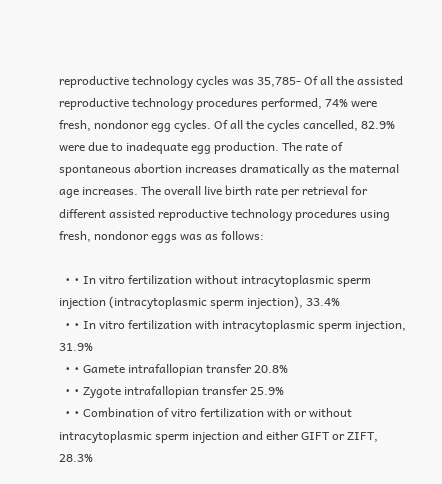reproductive technology cycles was 35,785- Of all the assisted reproductive technology procedures performed, 74% were fresh, nondonor egg cycles. Of all the cycles cancelled, 82.9% were due to inadequate egg production. The rate of spontaneous abortion increases dramatically as the maternal age increases. The overall live birth rate per retrieval for different assisted reproductive technology procedures using fresh, nondonor eggs was as follows:

  • • In vitro fertilization without intracytoplasmic sperm injection (intracytoplasmic sperm injection), 33.4%
  • • In vitro fertilization with intracytoplasmic sperm injection, 31.9%
  • • Gamete intrafallopian transfer 20.8%
  • • Zygote intrafallopian transfer 25.9%
  • • Combination of vitro fertilization with or without intracytoplasmic sperm injection and either GIFT or ZIFT, 28.3%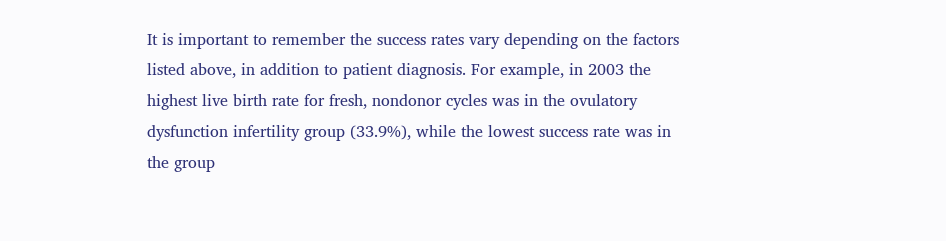It is important to remember the success rates vary depending on the factors listed above, in addition to patient diagnosis. For example, in 2003 the highest live birth rate for fresh, nondonor cycles was in the ovulatory dysfunction infertility group (33.9%), while the lowest success rate was in the group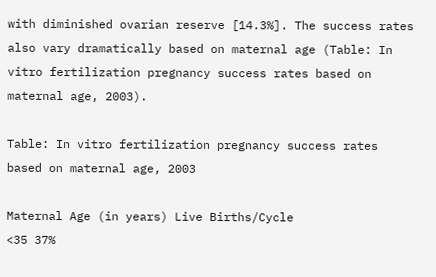with diminished ovarian reserve [14.3%]. The success rates also vary dramatically based on maternal age (Table: In vitro fertilization pregnancy success rates based on maternal age, 2003).

Table: In vitro fertilization pregnancy success rates based on maternal age, 2003

Maternal Age (in years) Live Births/Cycle
<35 37%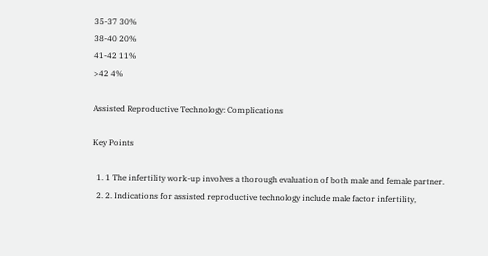35-37 30%
38-40 20%
41-42 11%
>42 4%

Assisted Reproductive Technology: Complications

Key Points

  1. 1 The infertility work-up involves a thorough evaluation of both male and female partner.
  2. 2. Indications for assisted reproductive technology include male factor infertility,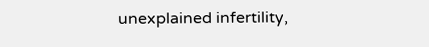unexplained infertility,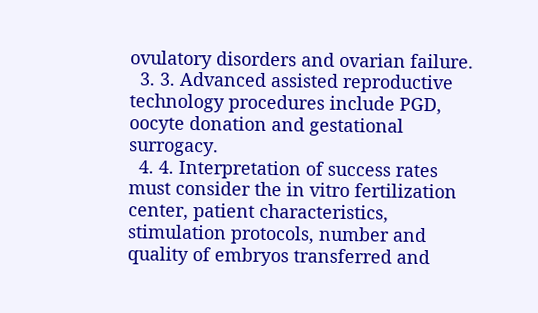ovulatory disorders and ovarian failure.
  3. 3. Advanced assisted reproductive technology procedures include PGD, oocyte donation and gestational surrogacy.
  4. 4. Interpretation of success rates must consider the in vitro fertilization center, patient characteristics, stimulation protocols, number and quality of embryos transferred and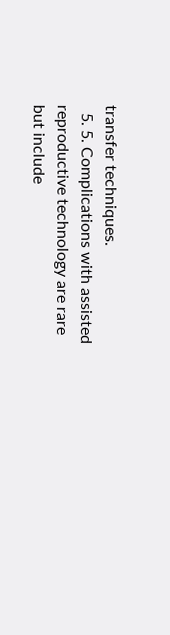transfer techniques.
  5. 5. Complications with assisted reproductive technology are rare but include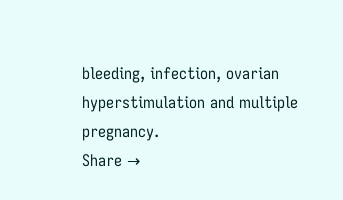bleeding, infection, ovarian hyperstimulation and multiple pregnancy.
Share →